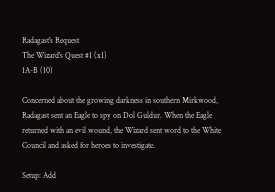Radagast's Request
The Wizard's Quest #1 (x1)
1A-B (10)

Concerned about the growing darkness in southern Mirkwood, Radagast sent an Eagle to spy on Dol Guldur. When the Eagle returned with an evil wound, the Wizard sent word to the White Council and asked for heroes to investigate.

Setup: Add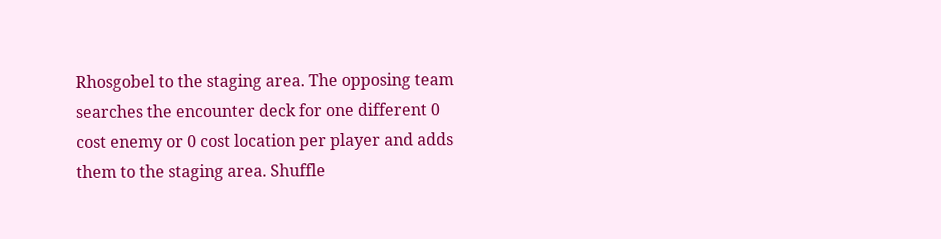Rhosgobel to the staging area. The opposing team searches the encounter deck for one different 0 cost enemy or 0 cost location per player and adds them to the staging area. Shuffle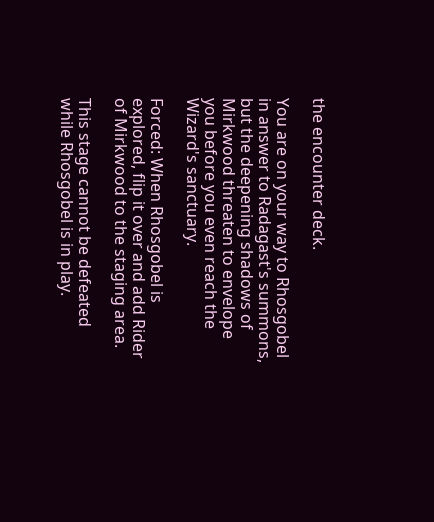the encounter deck.

You are on your way to Rhosgobel in answer to Radagast's summons, but the deepening shadows of Mirkwood threaten to envelope you before you even reach the Wizard's sanctuary.

Forced: When Rhosgobel is explored, flip it over and add Rider of Mirkwood to the staging area.

This stage cannot be defeated while Rhosgobel is in play.